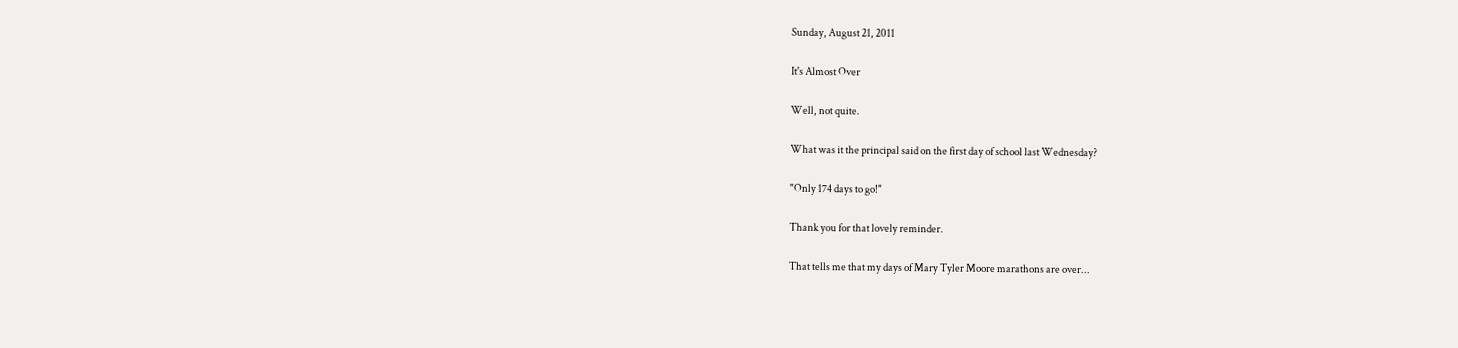Sunday, August 21, 2011

It's Almost Over

Well, not quite.

What was it the principal said on the first day of school last Wednesday?

"Only 174 days to go!"

Thank you for that lovely reminder.

That tells me that my days of Mary Tyler Moore marathons are over...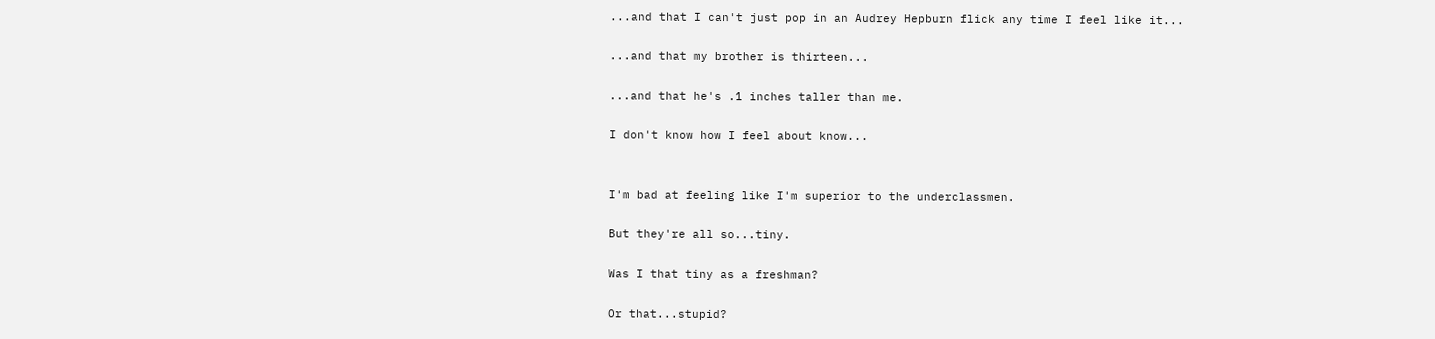...and that I can't just pop in an Audrey Hepburn flick any time I feel like it...

...and that my brother is thirteen...

...and that he's .1 inches taller than me.

I don't know how I feel about know...


I'm bad at feeling like I'm superior to the underclassmen.

But they're all so...tiny.

Was I that tiny as a freshman?

Or that...stupid?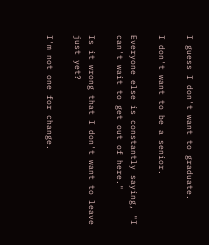I guess I don't want to graduate.

I don't want to be a senior.

Everyone else is constantly saying, "I can't wait to get out of here."

Is it wrong that I don't want to leave just yet?

I'm not one for change.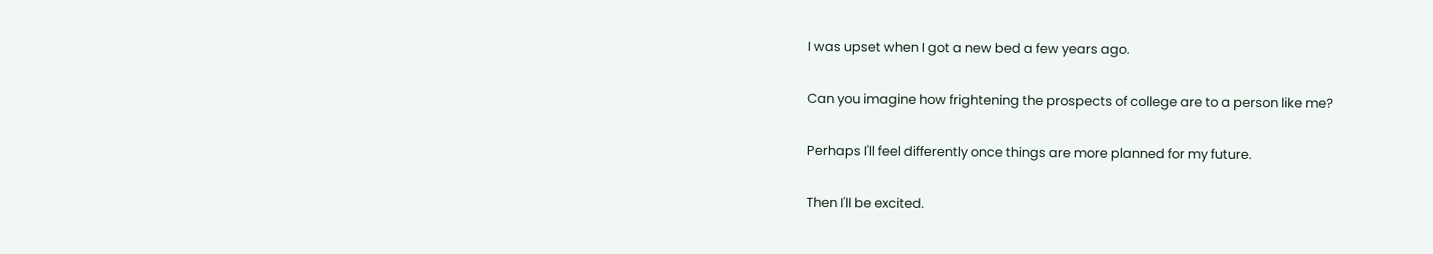I was upset when I got a new bed a few years ago.

Can you imagine how frightening the prospects of college are to a person like me?

Perhaps I'll feel differently once things are more planned for my future.

Then I'll be excited.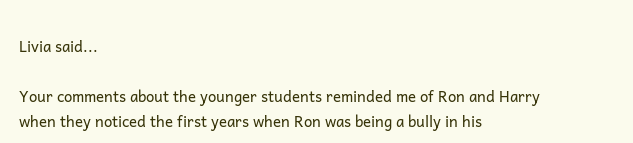Livia said...

Your comments about the younger students reminded me of Ron and Harry when they noticed the first years when Ron was being a bully in his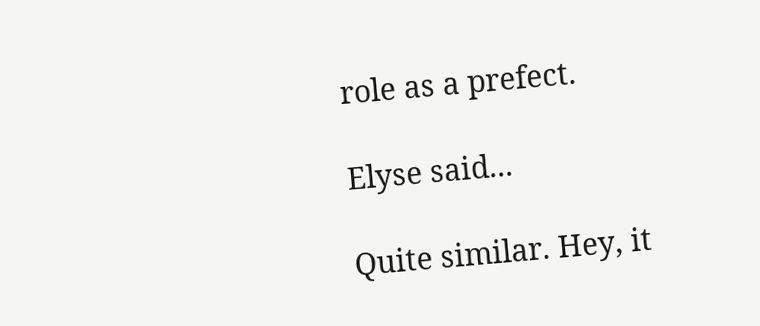role as a prefect.

Elyse said...

Quite similar. Hey, it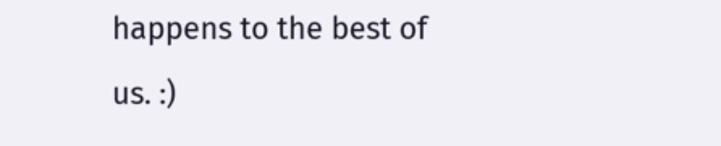happens to the best of us. :)